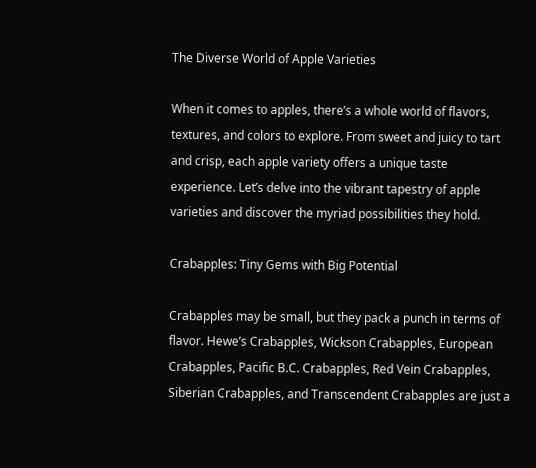The Diverse World of Apple Varieties

When it comes to apples, there’s a whole world of flavors, textures, and colors to explore. From sweet and juicy to tart and crisp, each apple variety offers a unique taste experience. Let’s delve into the vibrant tapestry of apple varieties and discover the myriad possibilities they hold.

Crabapples: Tiny Gems with Big Potential

Crabapples may be small, but they pack a punch in terms of flavor. Hewe’s Crabapples, Wickson Crabapples, European Crabapples, Pacific B.C. Crabapples, Red Vein Crabapples, Siberian Crabapples, and Transcendent Crabapples are just a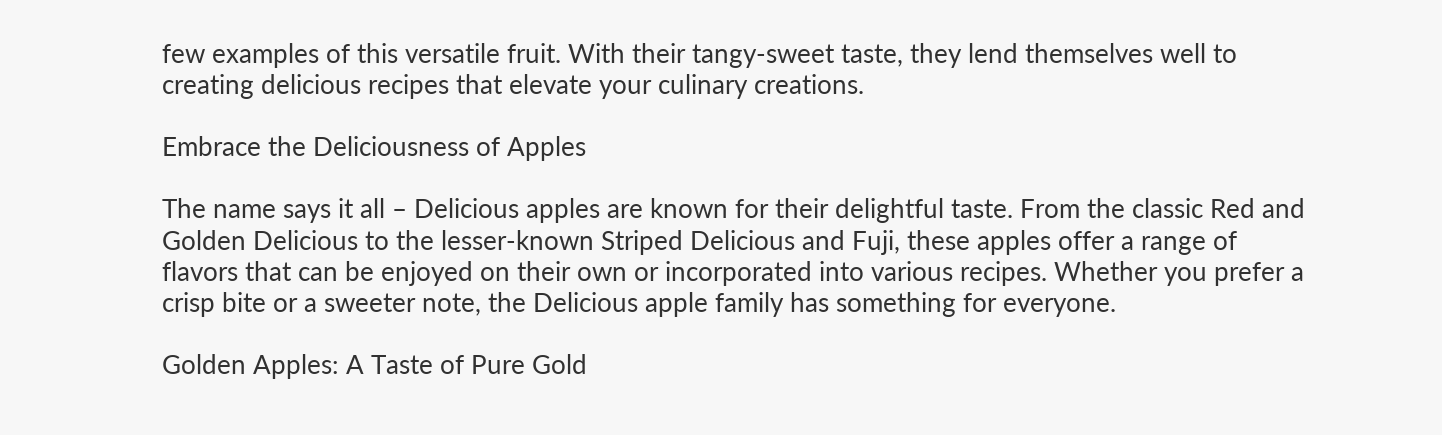few examples of this versatile fruit. With their tangy-sweet taste, they lend themselves well to creating delicious recipes that elevate your culinary creations.

Embrace the Deliciousness of Apples

The name says it all – Delicious apples are known for their delightful taste. From the classic Red and Golden Delicious to the lesser-known Striped Delicious and Fuji, these apples offer a range of flavors that can be enjoyed on their own or incorporated into various recipes. Whether you prefer a crisp bite or a sweeter note, the Delicious apple family has something for everyone.

Golden Apples: A Taste of Pure Gold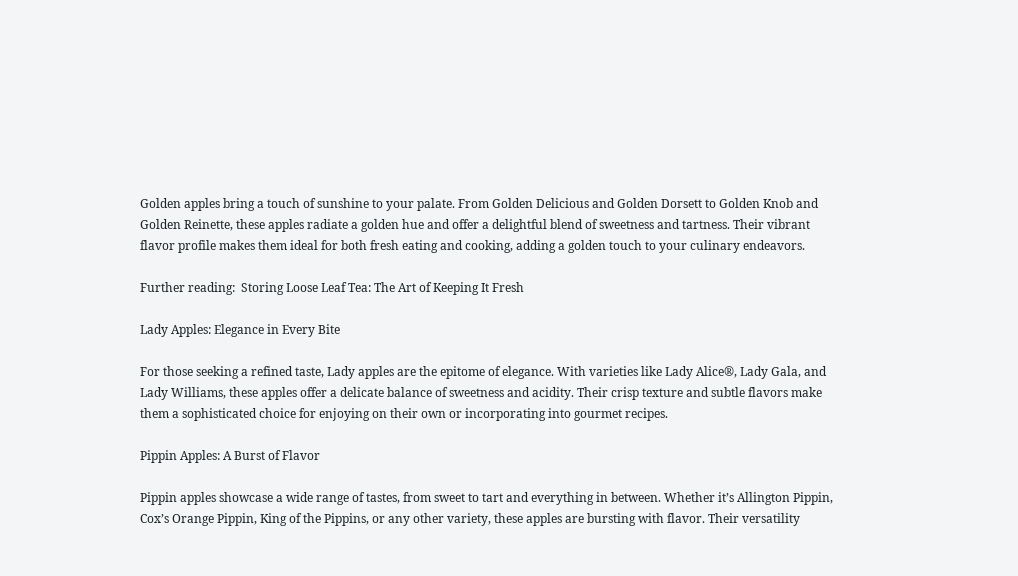Golden apples bring a touch of sunshine to your palate. From Golden Delicious and Golden Dorsett to Golden Knob and Golden Reinette, these apples radiate a golden hue and offer a delightful blend of sweetness and tartness. Their vibrant flavor profile makes them ideal for both fresh eating and cooking, adding a golden touch to your culinary endeavors.

Further reading:  Storing Loose Leaf Tea: The Art of Keeping It Fresh

Lady Apples: Elegance in Every Bite

For those seeking a refined taste, Lady apples are the epitome of elegance. With varieties like Lady Alice®, Lady Gala, and Lady Williams, these apples offer a delicate balance of sweetness and acidity. Their crisp texture and subtle flavors make them a sophisticated choice for enjoying on their own or incorporating into gourmet recipes.

Pippin Apples: A Burst of Flavor

Pippin apples showcase a wide range of tastes, from sweet to tart and everything in between. Whether it’s Allington Pippin, Cox’s Orange Pippin, King of the Pippins, or any other variety, these apples are bursting with flavor. Their versatility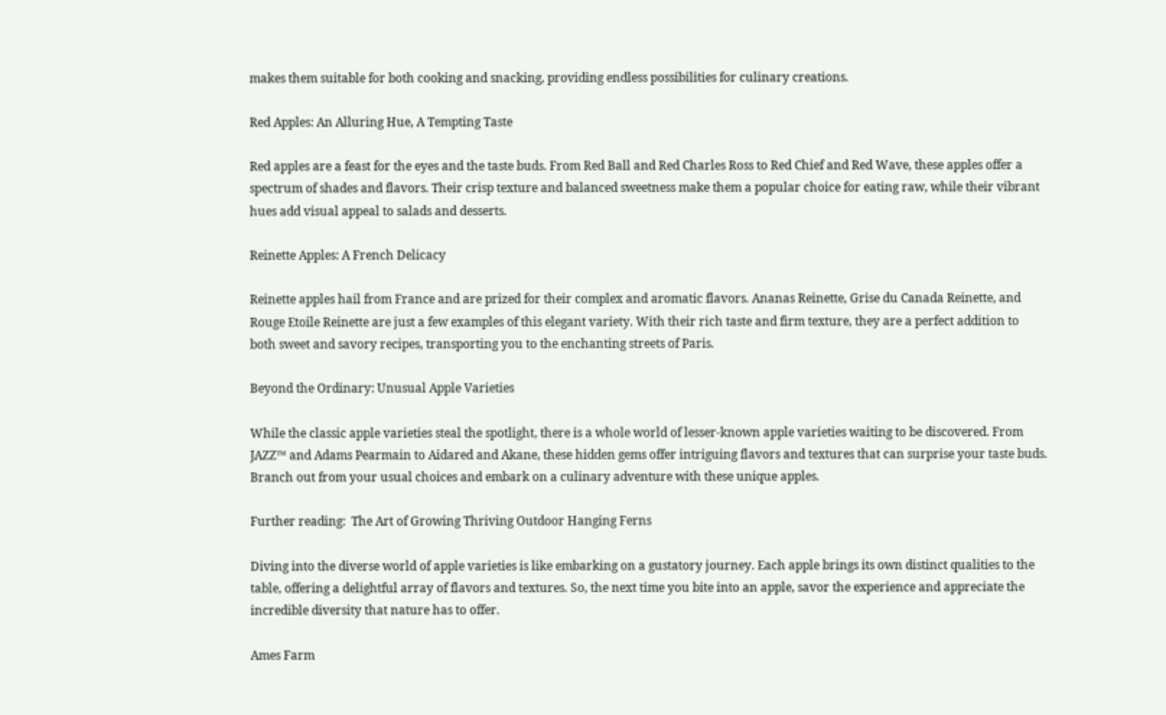makes them suitable for both cooking and snacking, providing endless possibilities for culinary creations.

Red Apples: An Alluring Hue, A Tempting Taste

Red apples are a feast for the eyes and the taste buds. From Red Ball and Red Charles Ross to Red Chief and Red Wave, these apples offer a spectrum of shades and flavors. Their crisp texture and balanced sweetness make them a popular choice for eating raw, while their vibrant hues add visual appeal to salads and desserts.

Reinette Apples: A French Delicacy

Reinette apples hail from France and are prized for their complex and aromatic flavors. Ananas Reinette, Grise du Canada Reinette, and Rouge Etoile Reinette are just a few examples of this elegant variety. With their rich taste and firm texture, they are a perfect addition to both sweet and savory recipes, transporting you to the enchanting streets of Paris.

Beyond the Ordinary: Unusual Apple Varieties

While the classic apple varieties steal the spotlight, there is a whole world of lesser-known apple varieties waiting to be discovered. From JAZZ™ and Adams Pearmain to Aidared and Akane, these hidden gems offer intriguing flavors and textures that can surprise your taste buds. Branch out from your usual choices and embark on a culinary adventure with these unique apples.

Further reading:  The Art of Growing Thriving Outdoor Hanging Ferns

Diving into the diverse world of apple varieties is like embarking on a gustatory journey. Each apple brings its own distinct qualities to the table, offering a delightful array of flavors and textures. So, the next time you bite into an apple, savor the experience and appreciate the incredible diversity that nature has to offer.

Ames Farm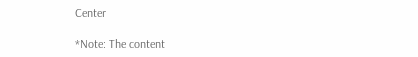Center

*Note: The content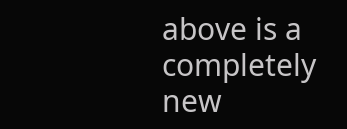above is a completely new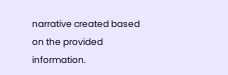narrative created based on the provided information.